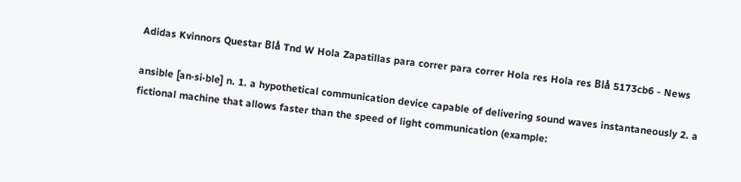Adidas Kvinnors Questar Blå Tnd W Hola Zapatillas para correr para correr Hola res Hola res Blå 5173cb6 - News

ansible [an·si·ble] n. 1. a hypothetical communication device capable of delivering sound waves instantaneously 2. a fictional machine that allows faster than the speed of light communication (example: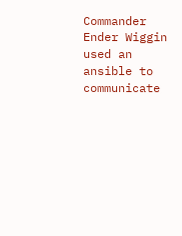Commander Ender Wiggin used an ansible to communicate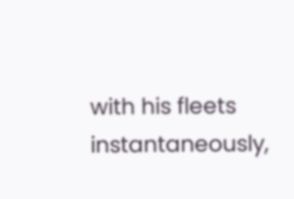with his fleets instantaneously,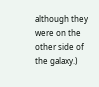although they were on the other side of the galaxy.)